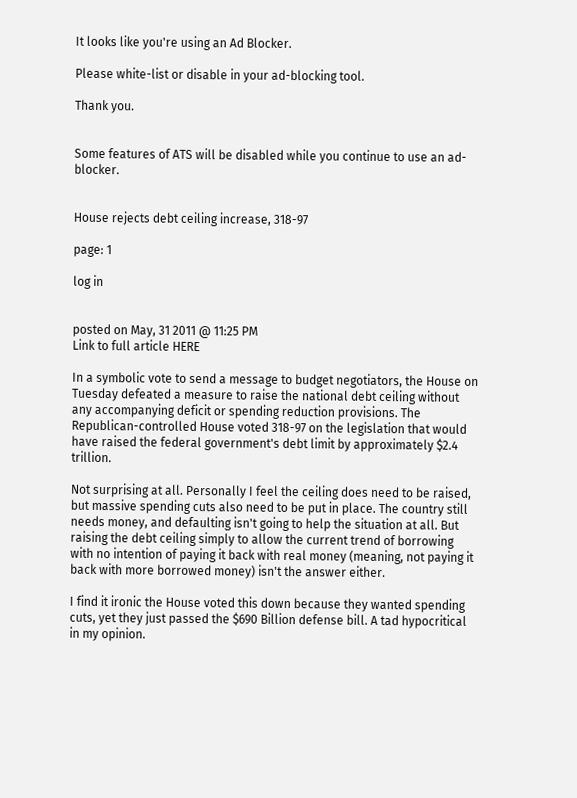It looks like you're using an Ad Blocker.

Please white-list or disable in your ad-blocking tool.

Thank you.


Some features of ATS will be disabled while you continue to use an ad-blocker.


House rejects debt ceiling increase, 318-97

page: 1

log in


posted on May, 31 2011 @ 11:25 PM
Link to full article HERE

In a symbolic vote to send a message to budget negotiators, the House on Tuesday defeated a measure to raise the national debt ceiling without any accompanying deficit or spending reduction provisions. The Republican-controlled House voted 318-97 on the legislation that would have raised the federal government's debt limit by approximately $2.4 trillion.

Not surprising at all. Personally I feel the ceiling does need to be raised, but massive spending cuts also need to be put in place. The country still needs money, and defaulting isn't going to help the situation at all. But raising the debt ceiling simply to allow the current trend of borrowing with no intention of paying it back with real money (meaning, not paying it back with more borrowed money) isn't the answer either.

I find it ironic the House voted this down because they wanted spending cuts, yet they just passed the $690 Billion defense bill. A tad hypocritical in my opinion.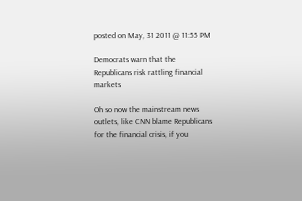posted on May, 31 2011 @ 11:55 PM

Democrats warn that the Republicans risk rattling financial markets

Oh so now the mainstream news outlets, like CNN blame Republicans for the financial crisis, if you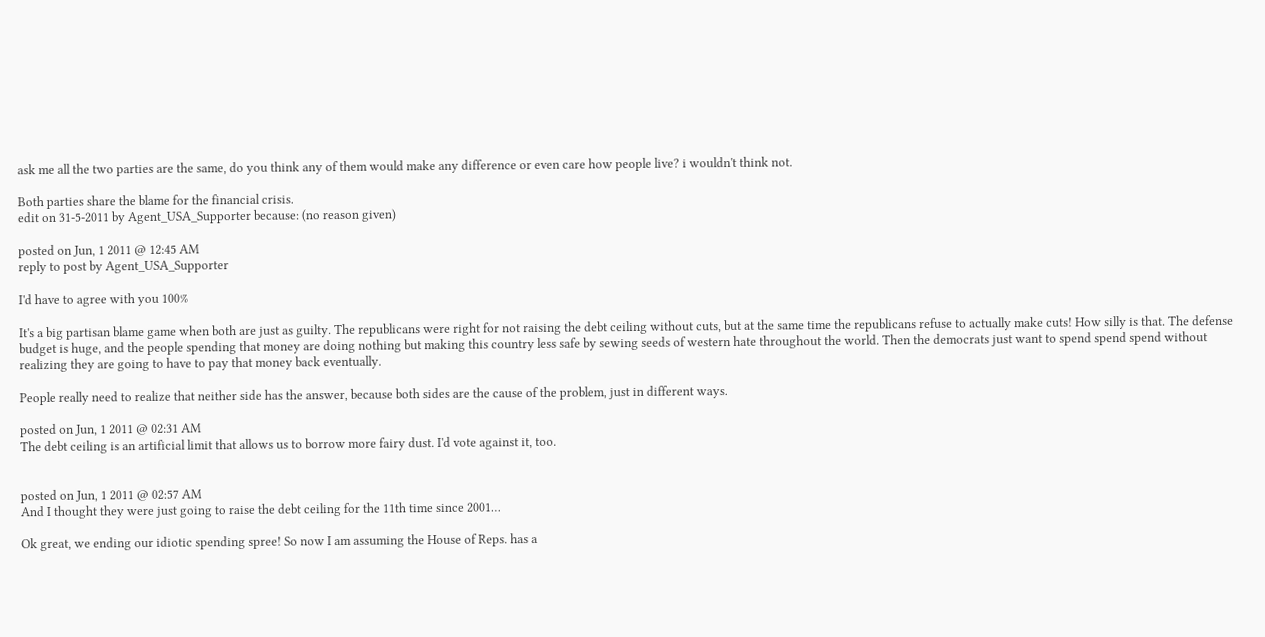ask me all the two parties are the same, do you think any of them would make any difference or even care how people live? i wouldn't think not.

Both parties share the blame for the financial crisis.
edit on 31-5-2011 by Agent_USA_Supporter because: (no reason given)

posted on Jun, 1 2011 @ 12:45 AM
reply to post by Agent_USA_Supporter

I'd have to agree with you 100%

It's a big partisan blame game when both are just as guilty. The republicans were right for not raising the debt ceiling without cuts, but at the same time the republicans refuse to actually make cuts! How silly is that. The defense budget is huge, and the people spending that money are doing nothing but making this country less safe by sewing seeds of western hate throughout the world. Then the democrats just want to spend spend spend without realizing they are going to have to pay that money back eventually.

People really need to realize that neither side has the answer, because both sides are the cause of the problem, just in different ways.

posted on Jun, 1 2011 @ 02:31 AM
The debt ceiling is an artificial limit that allows us to borrow more fairy dust. I'd vote against it, too.


posted on Jun, 1 2011 @ 02:57 AM
And I thought they were just going to raise the debt ceiling for the 11th time since 2001…

Ok great, we ending our idiotic spending spree! So now I am assuming the House of Reps. has a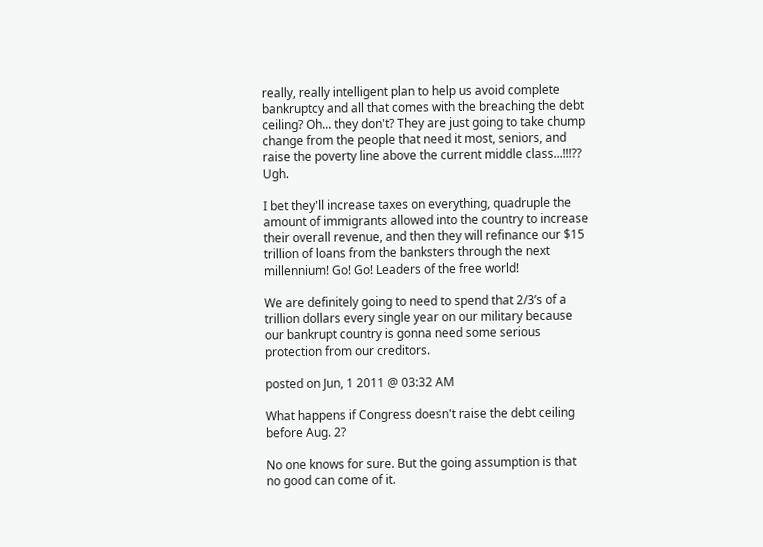really, really intelligent plan to help us avoid complete bankruptcy and all that comes with the breaching the debt ceiling? Oh... they don't? They are just going to take chump change from the people that need it most, seniors, and raise the poverty line above the current middle class...!!!?? Ugh.

I bet they'll increase taxes on everything, quadruple the amount of immigrants allowed into the country to increase their overall revenue, and then they will refinance our $15 trillion of loans from the banksters through the next millennium! Go! Go! Leaders of the free world!

We are definitely going to need to spend that 2/3’s of a trillion dollars every single year on our military because our bankrupt country is gonna need some serious protection from our creditors.

posted on Jun, 1 2011 @ 03:32 AM

What happens if Congress doesn't raise the debt ceiling before Aug. 2?

No one knows for sure. But the going assumption is that no good can come of it.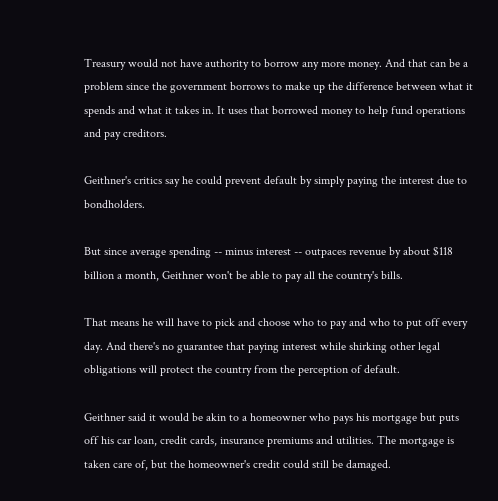Treasury would not have authority to borrow any more money. And that can be a problem since the government borrows to make up the difference between what it spends and what it takes in. It uses that borrowed money to help fund operations and pay creditors.

Geithner's critics say he could prevent default by simply paying the interest due to bondholders.

But since average spending -- minus interest -- outpaces revenue by about $118 billion a month, Geithner won't be able to pay all the country's bills.

That means he will have to pick and choose who to pay and who to put off every day. And there's no guarantee that paying interest while shirking other legal obligations will protect the country from the perception of default.

Geithner said it would be akin to a homeowner who pays his mortgage but puts off his car loan, credit cards, insurance premiums and utilities. The mortgage is taken care of, but the homeowner's credit could still be damaged.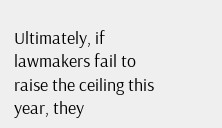Ultimately, if lawmakers fail to raise the ceiling this year, they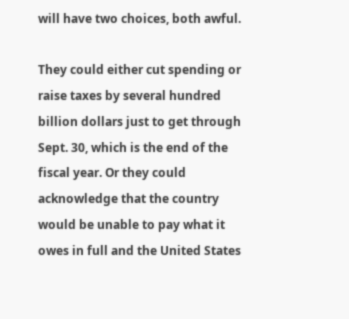will have two choices, both awful.

They could either cut spending or raise taxes by several hundred billion dollars just to get through Sept. 30, which is the end of the fiscal year. Or they could acknowledge that the country would be unable to pay what it owes in full and the United States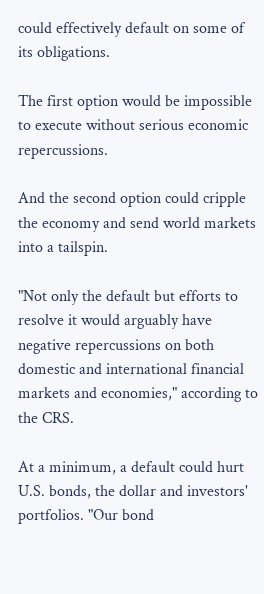could effectively default on some of its obligations.

The first option would be impossible to execute without serious economic repercussions.

And the second option could cripple the economy and send world markets into a tailspin.

"Not only the default but efforts to resolve it would arguably have negative repercussions on both domestic and international financial markets and economies," according to the CRS.

At a minimum, a default could hurt U.S. bonds, the dollar and investors' portfolios. "Our bond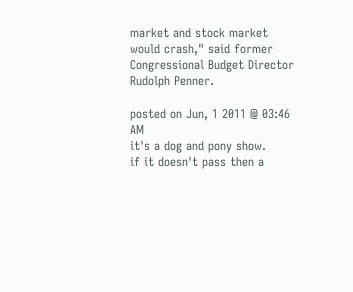market and stock market would crash," said former Congressional Budget Director Rudolph Penner.

posted on Jun, 1 2011 @ 03:46 AM
it's a dog and pony show.
if it doesn't pass then a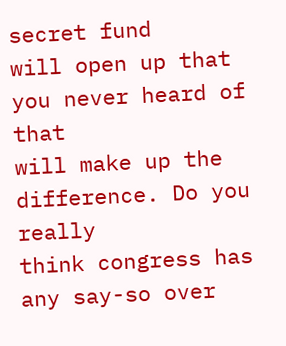secret fund
will open up that you never heard of that
will make up the difference. Do you really
think congress has any say-so over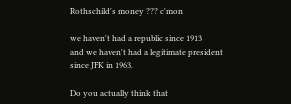Rothschild's money ??? c'mon

we haven't had a republic since 1913
and we haven't had a legitimate president
since JFK in 1963.

Do you actually think that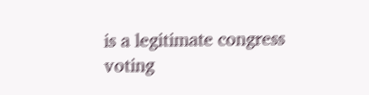is a legitimate congress
voting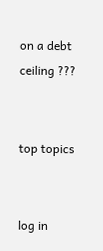on a debt ceiling ???


top topics


log in